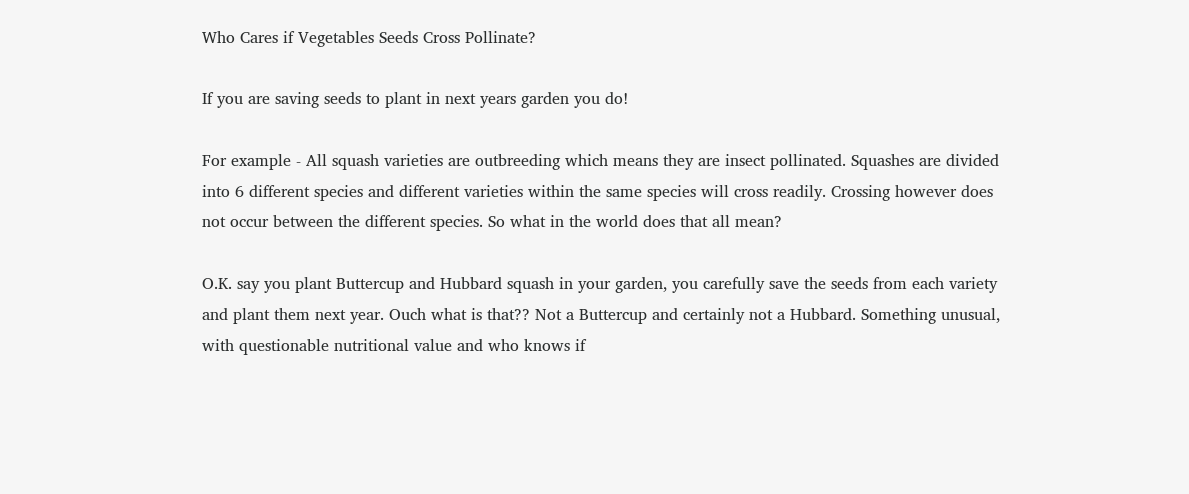Who Cares if Vegetables Seeds Cross Pollinate?

If you are saving seeds to plant in next years garden you do!

For example - All squash varieties are outbreeding which means they are insect pollinated. Squashes are divided into 6 different species and different varieties within the same species will cross readily. Crossing however does not occur between the different species. So what in the world does that all mean?

O.K. say you plant Buttercup and Hubbard squash in your garden, you carefully save the seeds from each variety and plant them next year. Ouch what is that?? Not a Buttercup and certainly not a Hubbard. Something unusual, with questionable nutritional value and who knows if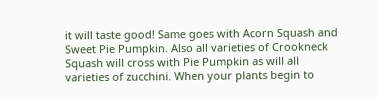it will taste good! Same goes with Acorn Squash and Sweet Pie Pumpkin. Also all varieties of Crookneck Squash will cross with Pie Pumpkin as will all varieties of zucchini. When your plants begin to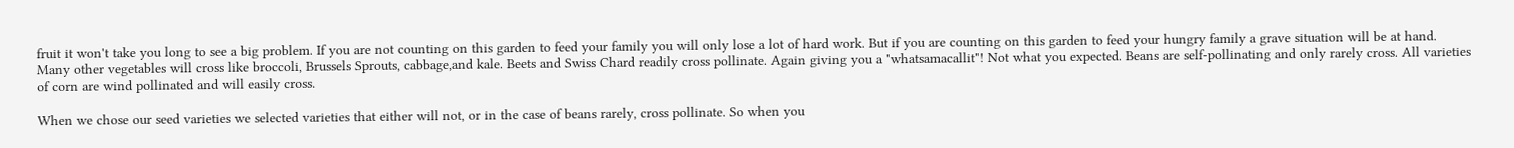fruit it won't take you long to see a big problem. If you are not counting on this garden to feed your family you will only lose a lot of hard work. But if you are counting on this garden to feed your hungry family a grave situation will be at hand. Many other vegetables will cross like broccoli, Brussels Sprouts, cabbage,and kale. Beets and Swiss Chard readily cross pollinate. Again giving you a "whatsamacallit"! Not what you expected. Beans are self-pollinating and only rarely cross. All varieties of corn are wind pollinated and will easily cross.

When we chose our seed varieties we selected varieties that either will not, or in the case of beans rarely, cross pollinate. So when you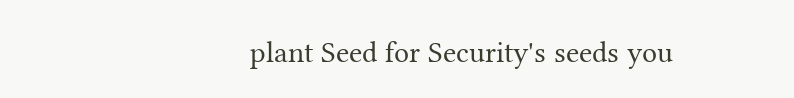plant Seed for Security's seeds you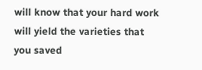will know that your hard work will yield the varieties that you saved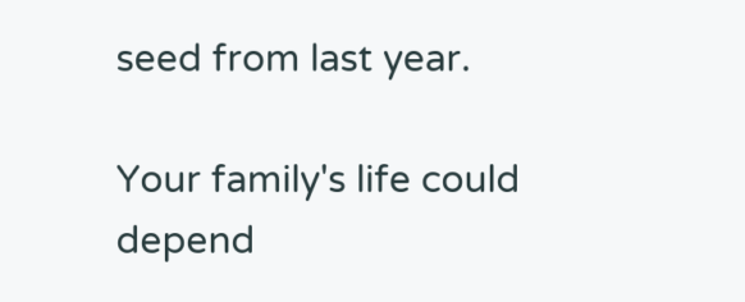seed from last year.

Your family's life could depend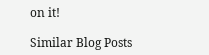on it!

Similar Blog Posts